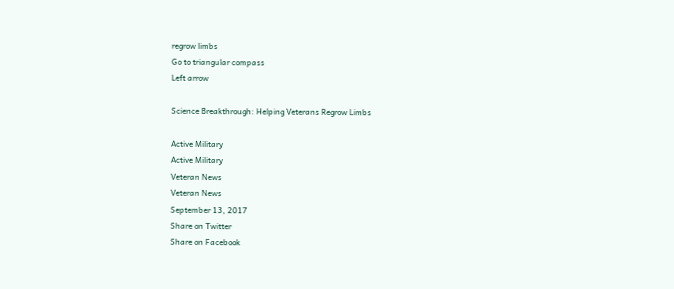regrow limbs
Go to triangular compass
Left arrow

Science Breakthrough: Helping Veterans Regrow Limbs

Active Military
Active Military
Veteran News
Veteran News
September 13, 2017
Share on Twitter
Share on Facebook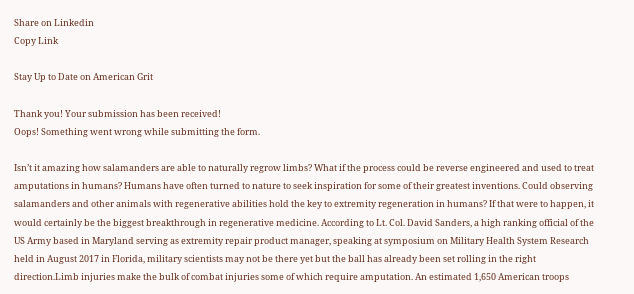Share on Linkedin
Copy Link

Stay Up to Date on American Grit

Thank you! Your submission has been received!
Oops! Something went wrong while submitting the form.

Isn’t it amazing how salamanders are able to naturally regrow limbs? What if the process could be reverse engineered and used to treat amputations in humans? Humans have often turned to nature to seek inspiration for some of their greatest inventions. Could observing salamanders and other animals with regenerative abilities hold the key to extremity regeneration in humans? If that were to happen, it would certainly be the biggest breakthrough in regenerative medicine. According to Lt. Col. David Sanders, a high ranking official of the US Army based in Maryland serving as extremity repair product manager, speaking at symposium on Military Health System Research held in August 2017 in Florida, military scientists may not be there yet but the ball has already been set rolling in the right direction.Limb injuries make the bulk of combat injuries some of which require amputation. An estimated 1,650 American troops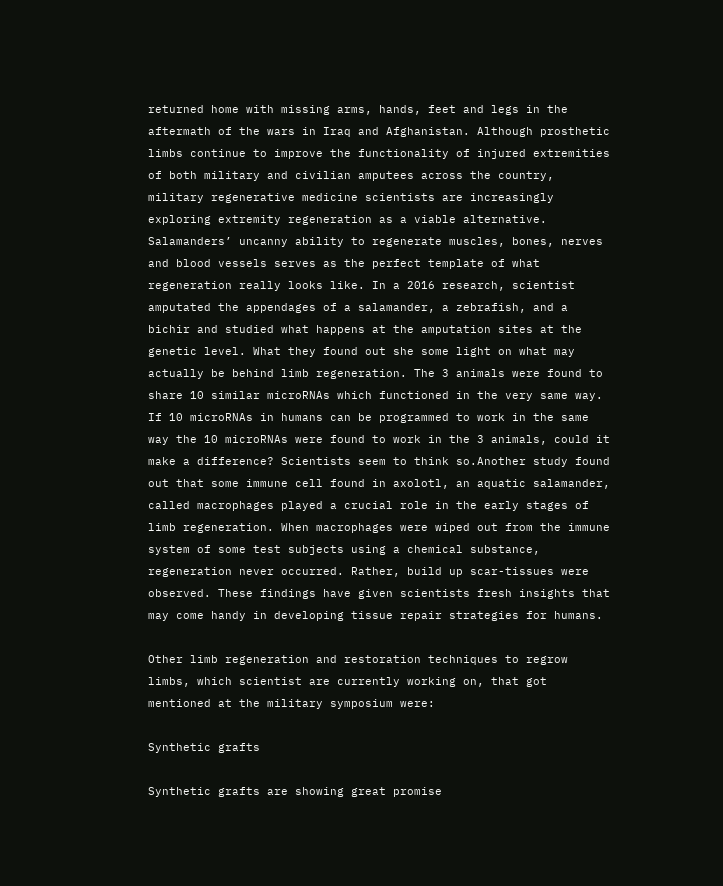returned home with missing arms, hands, feet and legs in the aftermath of the wars in Iraq and Afghanistan. Although prosthetic limbs continue to improve the functionality of injured extremities of both military and civilian amputees across the country, military regenerative medicine scientists are increasingly exploring extremity regeneration as a viable alternative. Salamanders’ uncanny ability to regenerate muscles, bones, nerves and blood vessels serves as the perfect template of what regeneration really looks like. In a 2016 research, scientist amputated the appendages of a salamander, a zebrafish, and a bichir and studied what happens at the amputation sites at the genetic level. What they found out she some light on what may actually be behind limb regeneration. The 3 animals were found to share 10 similar microRNAs which functioned in the very same way. If 10 microRNAs in humans can be programmed to work in the same way the 10 microRNAs were found to work in the 3 animals, could it make a difference? Scientists seem to think so.Another study found out that some immune cell found in axolotl, an aquatic salamander, called macrophages played a crucial role in the early stages of limb regeneration. When macrophages were wiped out from the immune system of some test subjects using a chemical substance, regeneration never occurred. Rather, build up scar-tissues were observed. These findings have given scientists fresh insights that may come handy in developing tissue repair strategies for humans.

Other limb regeneration and restoration techniques to regrow limbs, which scientist are currently working on, that got mentioned at the military symposium were:

Synthetic grafts

Synthetic grafts are showing great promise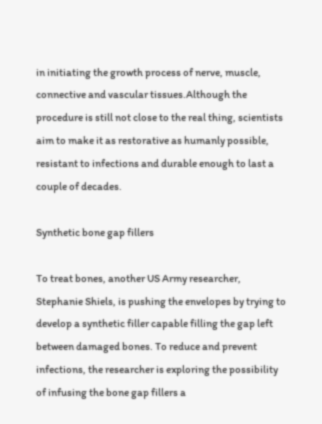in initiating the growth process of nerve, muscle, connective and vascular tissues.Although the procedure is still not close to the real thing, scientists aim to make it as restorative as humanly possible, resistant to infections and durable enough to last a couple of decades.

Synthetic bone gap fillers

To treat bones, another US Army researcher, Stephanie Shiels, is pushing the envelopes by trying to develop a synthetic filler capable filling the gap left between damaged bones. To reduce and prevent infections, the researcher is exploring the possibility of infusing the bone gap fillers a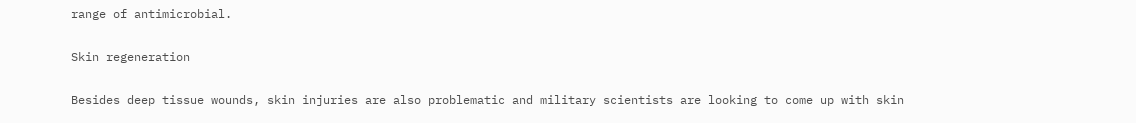range of antimicrobial.

Skin regeneration

Besides deep tissue wounds, skin injuries are also problematic and military scientists are looking to come up with skin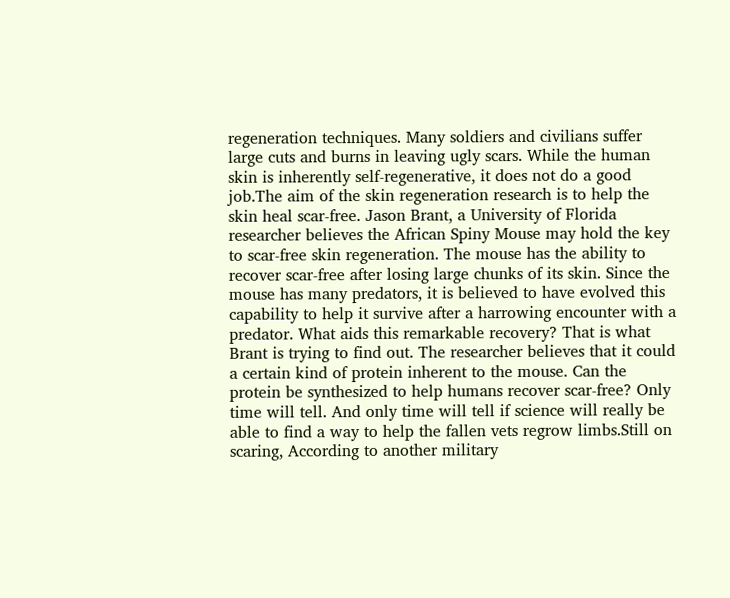regeneration techniques. Many soldiers and civilians suffer large cuts and burns in leaving ugly scars. While the human skin is inherently self-regenerative, it does not do a good job.The aim of the skin regeneration research is to help the skin heal scar-free. Jason Brant, a University of Florida researcher believes the African Spiny Mouse may hold the key to scar-free skin regeneration. The mouse has the ability to recover scar-free after losing large chunks of its skin. Since the mouse has many predators, it is believed to have evolved this capability to help it survive after a harrowing encounter with a predator. What aids this remarkable recovery? That is what Brant is trying to find out. The researcher believes that it could a certain kind of protein inherent to the mouse. Can the protein be synthesized to help humans recover scar-free? Only time will tell. And only time will tell if science will really be able to find a way to help the fallen vets regrow limbs.Still on scaring, According to another military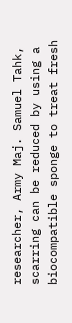researcher, Army Maj. Samuel Tahk, scarring can be reduced by using a biocompatible sponge to treat fresh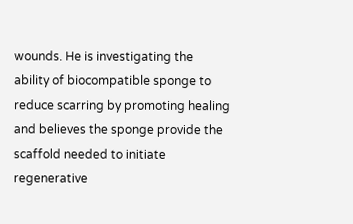wounds. He is investigating the ability of biocompatible sponge to reduce scarring by promoting healing and believes the sponge provide the scaffold needed to initiate regenerative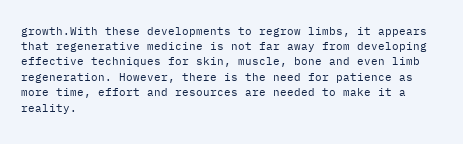growth.With these developments to regrow limbs, it appears that regenerative medicine is not far away from developing effective techniques for skin, muscle, bone and even limb regeneration. However, there is the need for patience as more time, effort and resources are needed to make it a reality.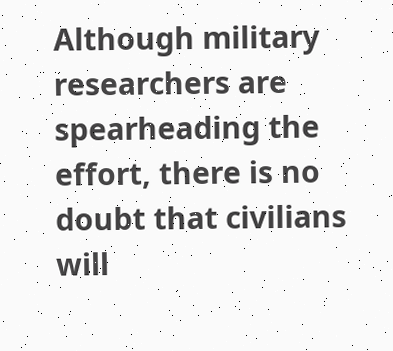Although military researchers are spearheading the effort, there is no doubt that civilians will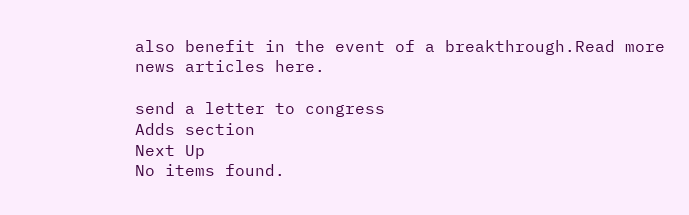also benefit in the event of a breakthrough.Read more news articles here.

send a letter to congress
Adds section
Next Up
No items found.